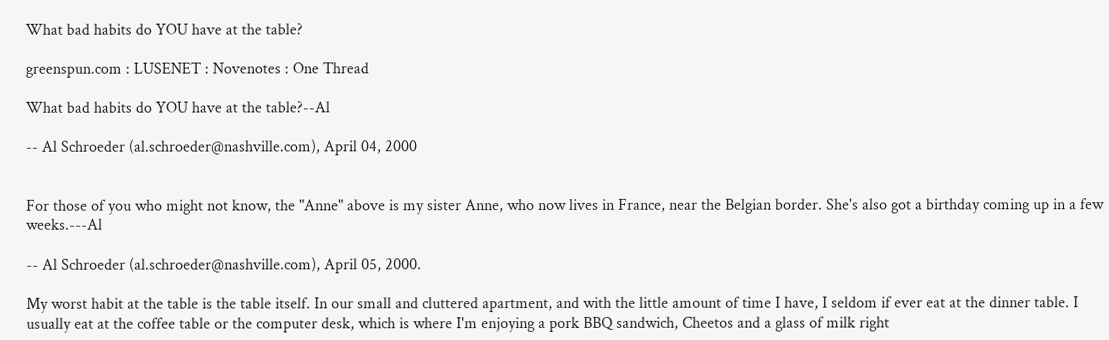What bad habits do YOU have at the table?

greenspun.com : LUSENET : Novenotes : One Thread

What bad habits do YOU have at the table?--Al

-- Al Schroeder (al.schroeder@nashville.com), April 04, 2000


For those of you who might not know, the "Anne" above is my sister Anne, who now lives in France, near the Belgian border. She's also got a birthday coming up in a few weeks.---Al

-- Al Schroeder (al.schroeder@nashville.com), April 05, 2000.

My worst habit at the table is the table itself. In our small and cluttered apartment, and with the little amount of time I have, I seldom if ever eat at the dinner table. I usually eat at the coffee table or the computer desk, which is where I'm enjoying a pork BBQ sandwich, Cheetos and a glass of milk right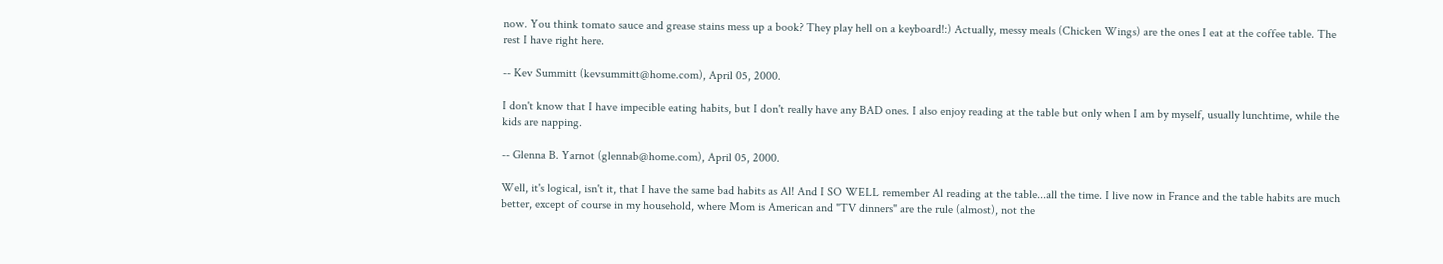now. You think tomato sauce and grease stains mess up a book? They play hell on a keyboard!:) Actually, messy meals (Chicken Wings) are the ones I eat at the coffee table. The rest I have right here.

-- Kev Summitt (kevsummitt@home.com), April 05, 2000.

I don't know that I have impecible eating habits, but I don't really have any BAD ones. I also enjoy reading at the table but only when I am by myself, usually lunchtime, while the kids are napping.

-- Glenna B. Yarnot (glennab@home.com), April 05, 2000.

Well, it's logical, isn't it, that I have the same bad habits as Al! And I SO WELL remember Al reading at the table...all the time. I live now in France and the table habits are much better, except of course in my household, where Mom is American and "TV dinners" are the rule (almost), not the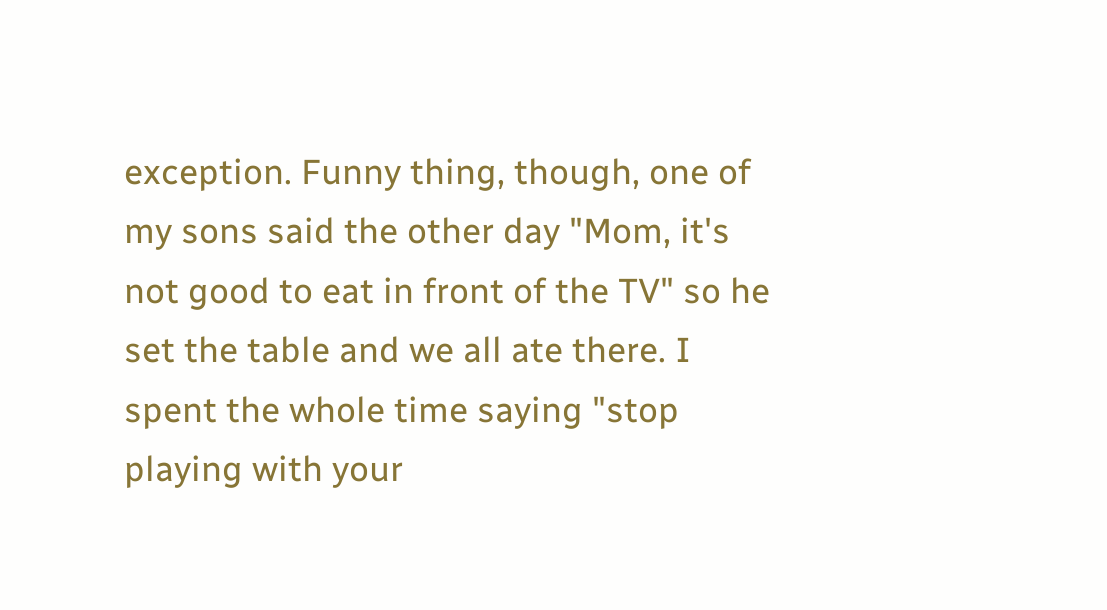exception. Funny thing, though, one of my sons said the other day "Mom, it's not good to eat in front of the TV" so he set the table and we all ate there. I spent the whole time saying "stop playing with your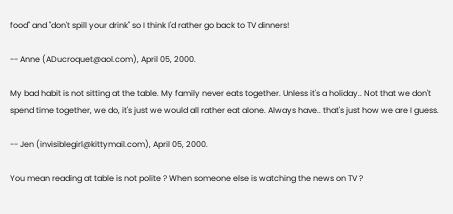food" and "don't spill your drink" so I think I'd rather go back to TV dinners!

-- Anne (ADucroquet@aol.com), April 05, 2000.

My bad habit is not sitting at the table. My family never eats together. Unless it's a holiday.. Not that we don't spend time together, we do, it's just we would all rather eat alone. Always have.. that's just how we are I guess.

-- Jen (invisiblegirl@kittymail.com), April 05, 2000.

You mean reading at table is not polite ? When someone else is watching the news on TV ?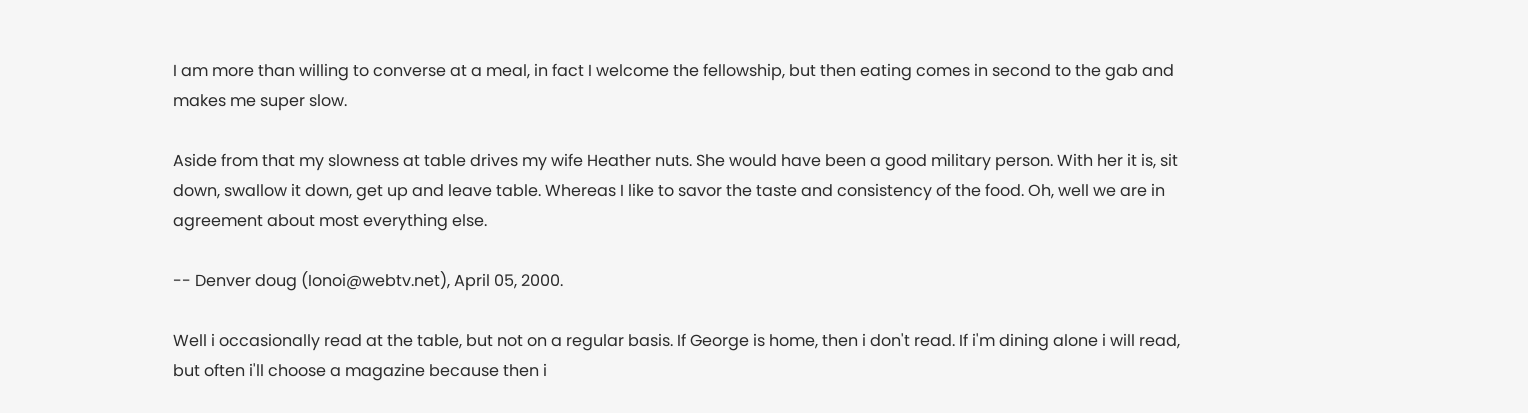I am more than willing to converse at a meal, in fact I welcome the fellowship, but then eating comes in second to the gab and makes me super slow.

Aside from that my slowness at table drives my wife Heather nuts. She would have been a good military person. With her it is, sit down, swallow it down, get up and leave table. Whereas I like to savor the taste and consistency of the food. Oh, well we are in agreement about most everything else.

-- Denver doug (Ionoi@webtv.net), April 05, 2000.

Well i occasionally read at the table, but not on a regular basis. If George is home, then i don't read. If i'm dining alone i will read, but often i'll choose a magazine because then i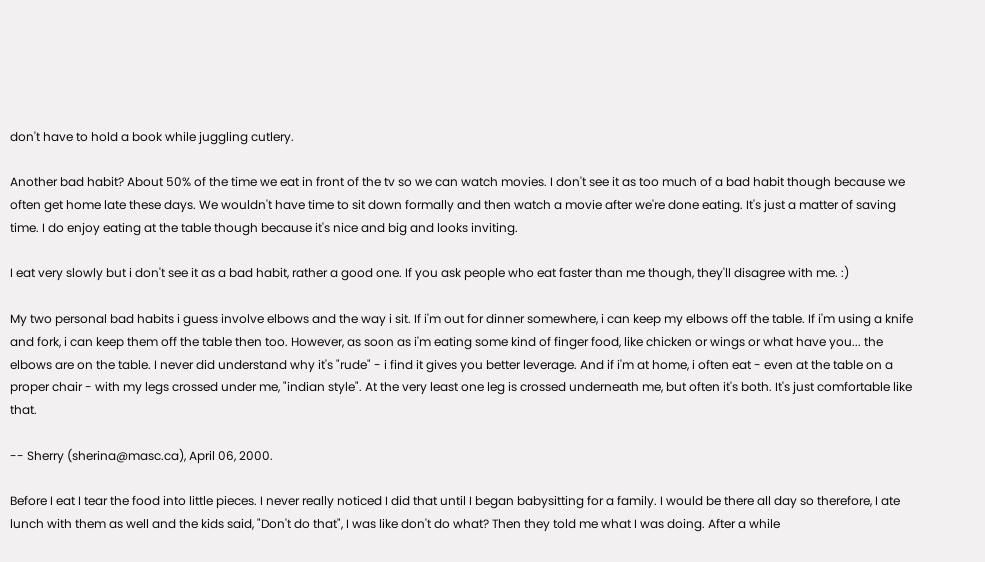don't have to hold a book while juggling cutlery.

Another bad habit? About 50% of the time we eat in front of the tv so we can watch movies. I don't see it as too much of a bad habit though because we often get home late these days. We wouldn't have time to sit down formally and then watch a movie after we're done eating. It's just a matter of saving time. I do enjoy eating at the table though because it's nice and big and looks inviting.

I eat very slowly but i don't see it as a bad habit, rather a good one. If you ask people who eat faster than me though, they'll disagree with me. :)

My two personal bad habits i guess involve elbows and the way i sit. If i'm out for dinner somewhere, i can keep my elbows off the table. If i'm using a knife and fork, i can keep them off the table then too. However, as soon as i'm eating some kind of finger food, like chicken or wings or what have you... the elbows are on the table. I never did understand why it's "rude" - i find it gives you better leverage. And if i'm at home, i often eat - even at the table on a proper chair - with my legs crossed under me, "indian style". At the very least one leg is crossed underneath me, but often it's both. It's just comfortable like that.

-- Sherry (sherina@masc.ca), April 06, 2000.

Before I eat I tear the food into little pieces. I never really noticed I did that until I began babysitting for a family. I would be there all day so therefore, I ate lunch with them as well and the kids said, "Don't do that", I was like don't do what? Then they told me what I was doing. After a while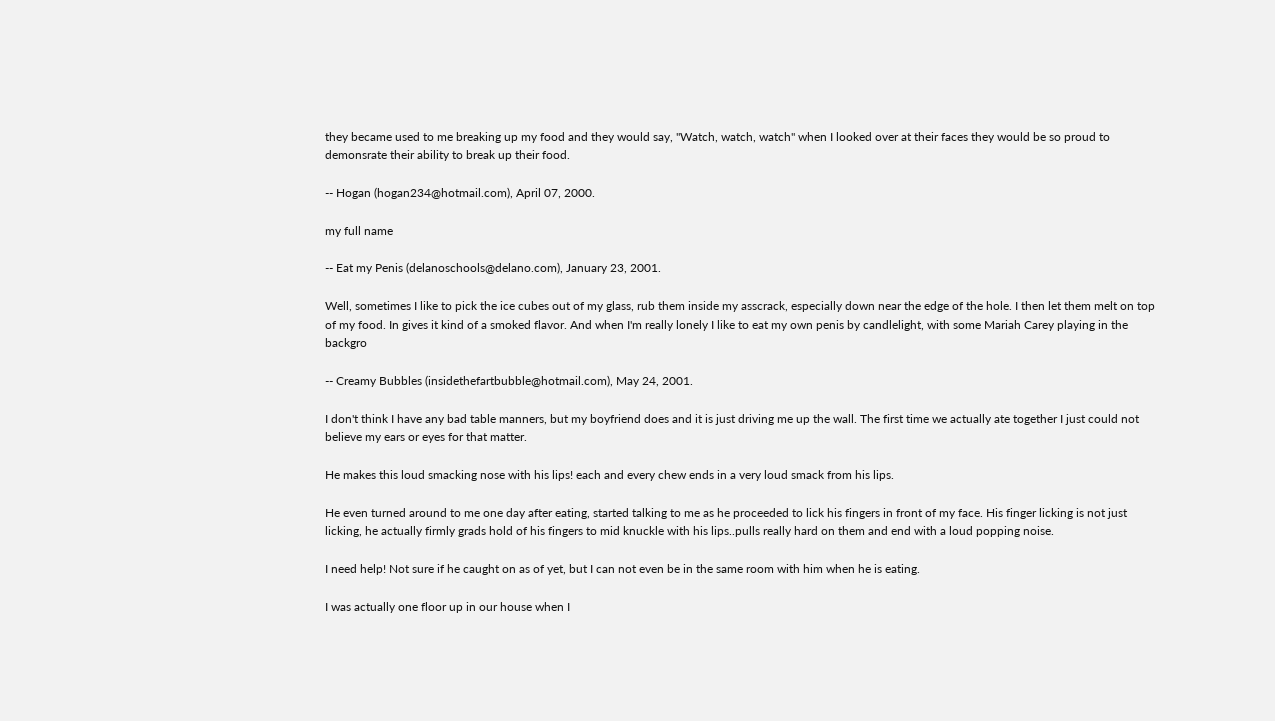they became used to me breaking up my food and they would say, "Watch, watch, watch" when I looked over at their faces they would be so proud to demonsrate their ability to break up their food.

-- Hogan (hogan234@hotmail.com), April 07, 2000.

my full name

-- Eat my Penis (delanoschools@delano.com), January 23, 2001.

Well, sometimes I like to pick the ice cubes out of my glass, rub them inside my asscrack, especially down near the edge of the hole. I then let them melt on top of my food. In gives it kind of a smoked flavor. And when I'm really lonely I like to eat my own penis by candlelight, with some Mariah Carey playing in the backgro

-- Creamy Bubbles (insidethefartbubble@hotmail.com), May 24, 2001.

I don't think I have any bad table manners, but my boyfriend does and it is just driving me up the wall. The first time we actually ate together I just could not believe my ears or eyes for that matter.

He makes this loud smacking nose with his lips! each and every chew ends in a very loud smack from his lips.

He even turned around to me one day after eating, started talking to me as he proceeded to lick his fingers in front of my face. His finger licking is not just licking, he actually firmly grads hold of his fingers to mid knuckle with his lips..pulls really hard on them and end with a loud popping noise.

I need help! Not sure if he caught on as of yet, but I can not even be in the same room with him when he is eating.

I was actually one floor up in our house when I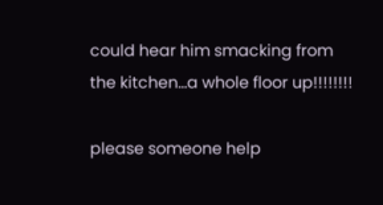could hear him smacking from the kitchen...a whole floor up!!!!!!!!

please someone help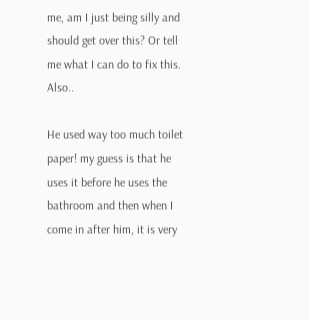me, am I just being silly and should get over this? Or tell me what I can do to fix this. Also..

He used way too much toilet paper! my guess is that he uses it before he uses the bathroom and then when I come in after him, it is very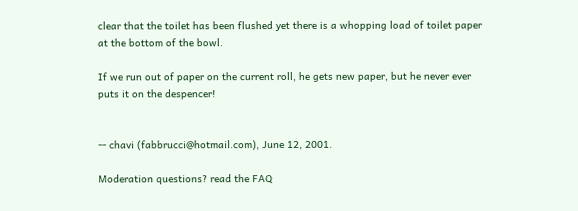clear that the toilet has been flushed yet there is a whopping load of toilet paper at the bottom of the bowl.

If we run out of paper on the current roll, he gets new paper, but he never ever puts it on the despencer!


-- chavi (fabbrucci@hotmail.com), June 12, 2001.

Moderation questions? read the FAQ